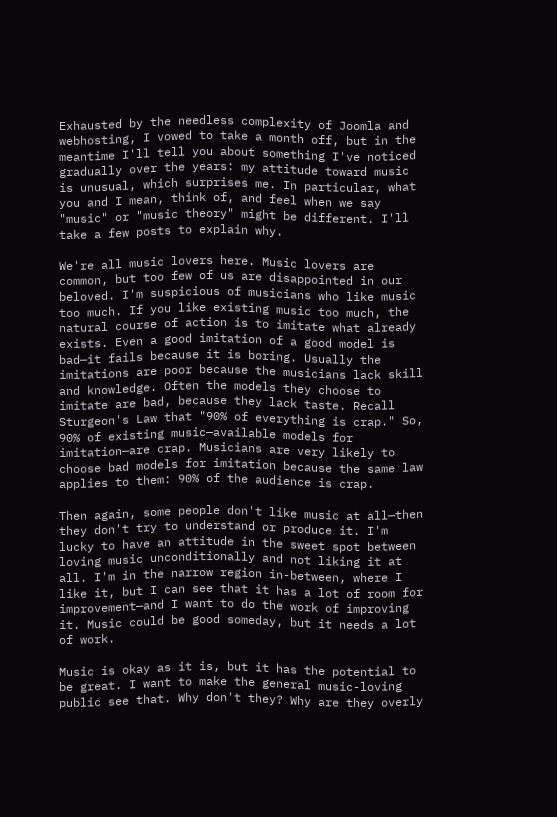Exhausted by the needless complexity of Joomla and webhosting, I vowed to take a month off, but in the meantime I'll tell you about something I've noticed gradually over the years: my attitude toward music is unusual, which surprises me. In particular, what you and I mean, think of, and feel when we say "music" or "music theory" might be different. I'll take a few posts to explain why.

We're all music lovers here. Music lovers are common, but too few of us are disappointed in our beloved. I'm suspicious of musicians who like music too much. If you like existing music too much, the natural course of action is to imitate what already exists. Even a good imitation of a good model is bad—it fails because it is boring. Usually the imitations are poor because the musicians lack skill and knowledge. Often the models they choose to imitate are bad, because they lack taste. Recall Sturgeon's Law that "90% of everything is crap." So, 90% of existing music—available models for imitation—are crap. Musicians are very likely to choose bad models for imitation because the same law applies to them: 90% of the audience is crap.

Then again, some people don't like music at all—then they don't try to understand or produce it. I'm lucky to have an attitude in the sweet spot between loving music unconditionally and not liking it at all. I'm in the narrow region in-between, where I like it, but I can see that it has a lot of room for improvement—and I want to do the work of improving it. Music could be good someday, but it needs a lot of work.

Music is okay as it is, but it has the potential to be great. I want to make the general music-loving public see that. Why don't they? Why are they overly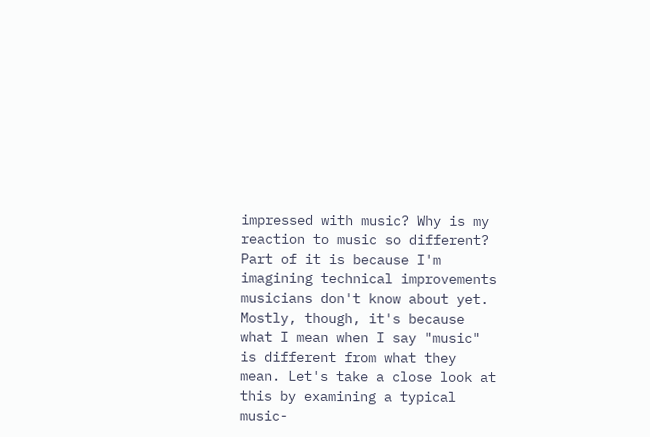impressed with music? Why is my reaction to music so different? Part of it is because I'm imagining technical improvements musicians don't know about yet. Mostly, though, it's because what I mean when I say "music" is different from what they mean. Let's take a close look at this by examining a typical music-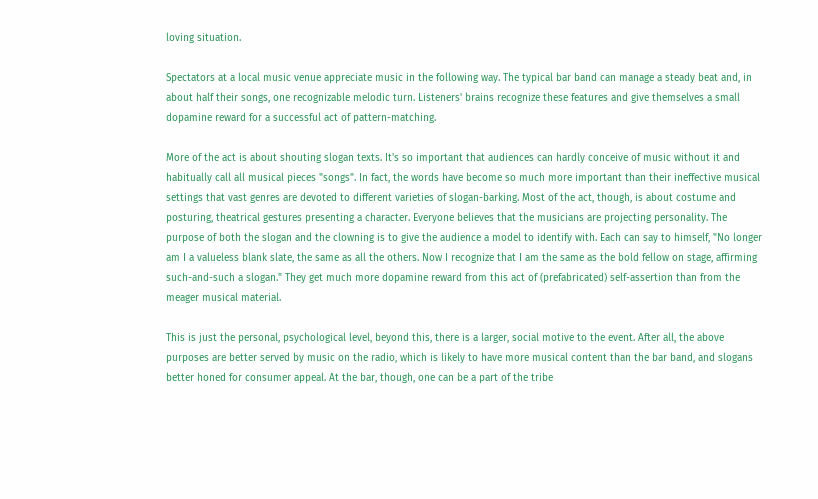loving situation.

Spectators at a local music venue appreciate music in the following way. The typical bar band can manage a steady beat and, in about half their songs, one recognizable melodic turn. Listeners' brains recognize these features and give themselves a small dopamine reward for a successful act of pattern-matching.

More of the act is about shouting slogan texts. It's so important that audiences can hardly conceive of music without it and habitually call all musical pieces "songs". In fact, the words have become so much more important than their ineffective musical settings that vast genres are devoted to different varieties of slogan-barking. Most of the act, though, is about costume and posturing, theatrical gestures presenting a character. Everyone believes that the musicians are projecting personality. The purpose of both the slogan and the clowning is to give the audience a model to identify with. Each can say to himself, "No longer am I a valueless blank slate, the same as all the others. Now I recognize that I am the same as the bold fellow on stage, affirming such-and-such a slogan." They get much more dopamine reward from this act of (prefabricated) self-assertion than from the meager musical material.

This is just the personal, psychological level, beyond this, there is a larger, social motive to the event. After all, the above purposes are better served by music on the radio, which is likely to have more musical content than the bar band, and slogans better honed for consumer appeal. At the bar, though, one can be a part of the tribe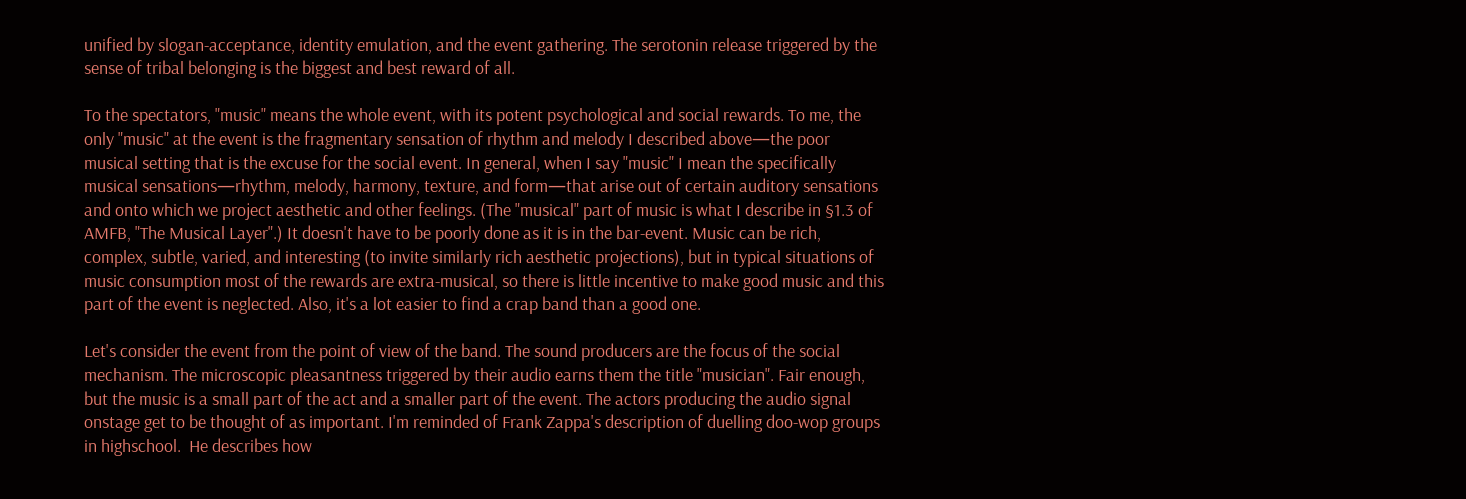unified by slogan-acceptance, identity emulation, and the event gathering. The serotonin release triggered by the sense of tribal belonging is the biggest and best reward of all.

To the spectators, "music" means the whole event, with its potent psychological and social rewards. To me, the only "music" at the event is the fragmentary sensation of rhythm and melody I described above—the poor musical setting that is the excuse for the social event. In general, when I say "music" I mean the specifically musical sensations—rhythm, melody, harmony, texture, and form—that arise out of certain auditory sensations and onto which we project aesthetic and other feelings. (The "musical" part of music is what I describe in §1.3 of AMFB, "The Musical Layer".) It doesn't have to be poorly done as it is in the bar-event. Music can be rich, complex, subtle, varied, and interesting (to invite similarly rich aesthetic projections), but in typical situations of music consumption most of the rewards are extra-musical, so there is little incentive to make good music and this part of the event is neglected. Also, it's a lot easier to find a crap band than a good one.

Let's consider the event from the point of view of the band. The sound producers are the focus of the social mechanism. The microscopic pleasantness triggered by their audio earns them the title "musician". Fair enough, but the music is a small part of the act and a smaller part of the event. The actors producing the audio signal onstage get to be thought of as important. I'm reminded of Frank Zappa's description of duelling doo-wop groups in highschool.  He describes how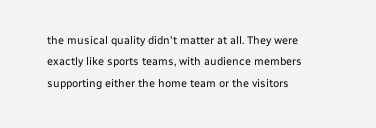the musical quality didn't matter at all. They were exactly like sports teams, with audience members supporting either the home team or the visitors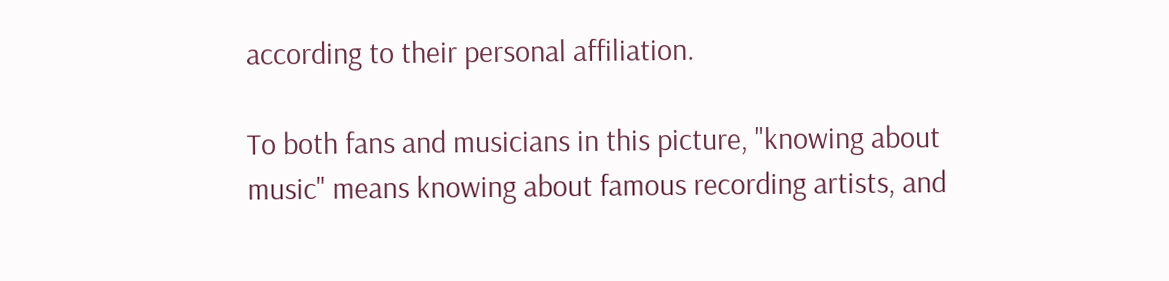according to their personal affiliation.

To both fans and musicians in this picture, "knowing about music" means knowing about famous recording artists, and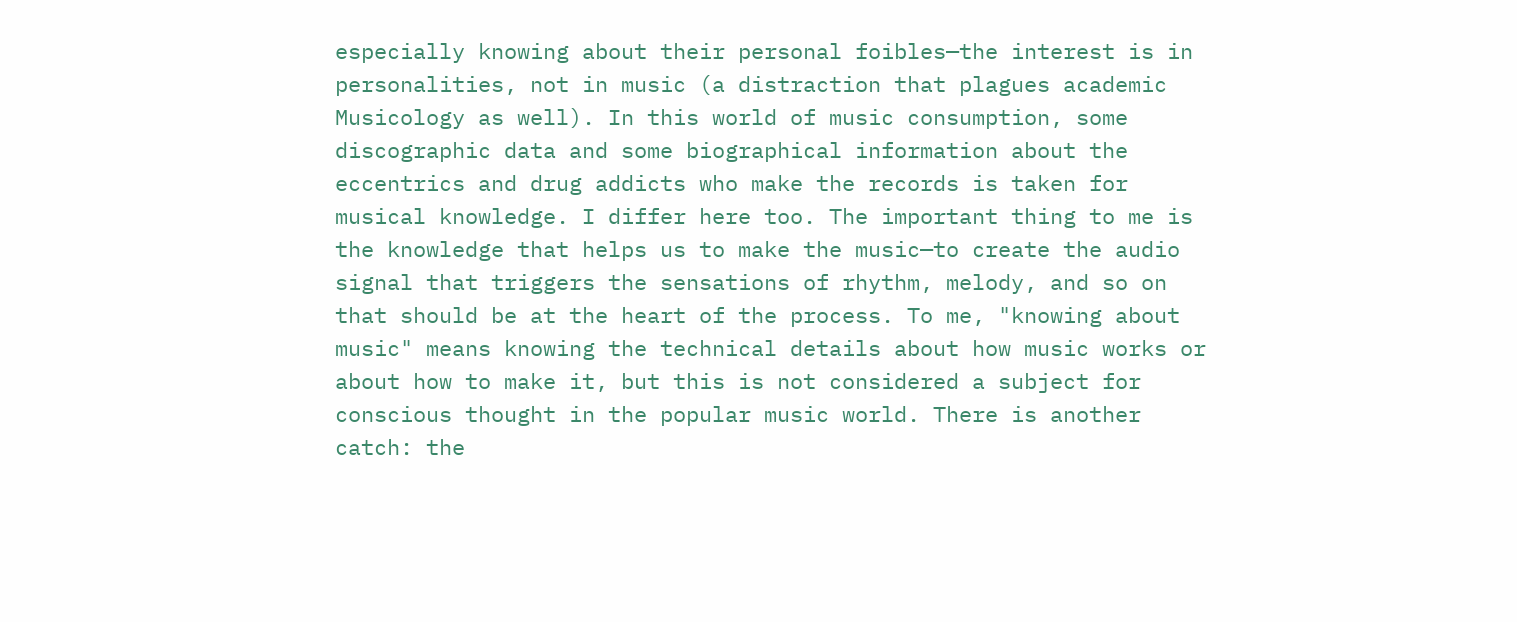especially knowing about their personal foibles—the interest is in personalities, not in music (a distraction that plagues academic Musicology as well). In this world of music consumption, some discographic data and some biographical information about the eccentrics and drug addicts who make the records is taken for musical knowledge. I differ here too. The important thing to me is the knowledge that helps us to make the music—to create the audio signal that triggers the sensations of rhythm, melody, and so on that should be at the heart of the process. To me, "knowing about music" means knowing the technical details about how music works or about how to make it, but this is not considered a subject for conscious thought in the popular music world. There is another catch: the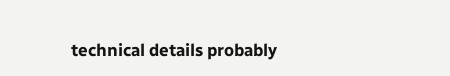technical details probably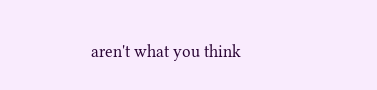aren't what you think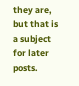they are, but that is a subject for later posts.